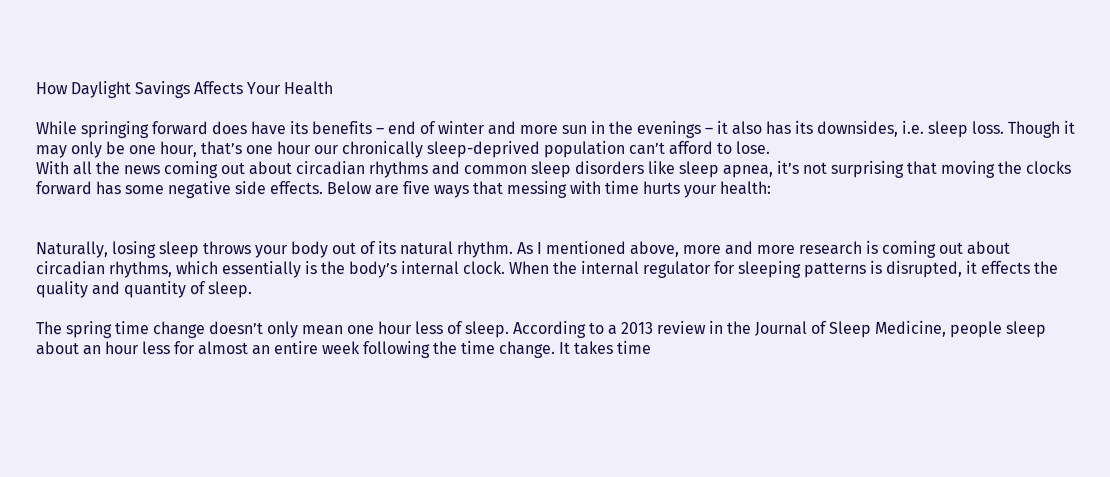How Daylight Savings Affects Your Health

While springing forward does have its benefits – end of winter and more sun in the evenings – it also has its downsides, i.e. sleep loss. Though it may only be one hour, that’s one hour our chronically sleep-deprived population can’t afford to lose.
With all the news coming out about circadian rhythms and common sleep disorders like sleep apnea, it’s not surprising that moving the clocks forward has some negative side effects. Below are five ways that messing with time hurts your health:


Naturally, losing sleep throws your body out of its natural rhythm. As I mentioned above, more and more research is coming out about circadian rhythms, which essentially is the body’s internal clock. When the internal regulator for sleeping patterns is disrupted, it effects the quality and quantity of sleep.

The spring time change doesn’t only mean one hour less of sleep. According to a 2013 review in the Journal of Sleep Medicine, people sleep about an hour less for almost an entire week following the time change. It takes time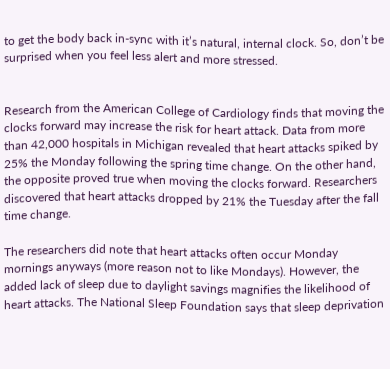to get the body back in-sync with it’s natural, internal clock. So, don’t be surprised when you feel less alert and more stressed.


Research from the American College of Cardiology finds that moving the clocks forward may increase the risk for heart attack. Data from more than 42,000 hospitals in Michigan revealed that heart attacks spiked by 25% the Monday following the spring time change. On the other hand, the opposite proved true when moving the clocks forward. Researchers discovered that heart attacks dropped by 21% the Tuesday after the fall time change.

The researchers did note that heart attacks often occur Monday mornings anyways (more reason not to like Mondays). However, the added lack of sleep due to daylight savings magnifies the likelihood of heart attacks. The National Sleep Foundation says that sleep deprivation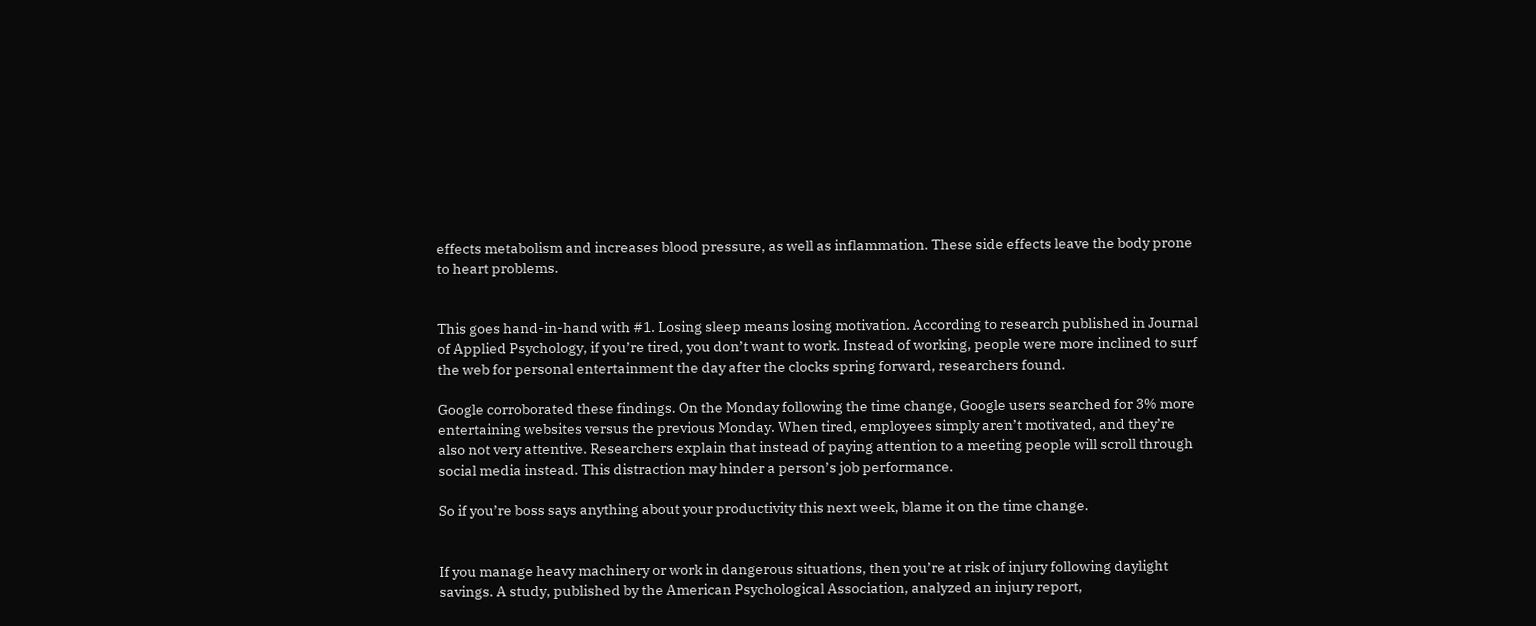effects metabolism and increases blood pressure, as well as inflammation. These side effects leave the body prone to heart problems.


This goes hand-in-hand with #1. Losing sleep means losing motivation. According to research published in Journal of Applied Psychology, if you’re tired, you don’t want to work. Instead of working, people were more inclined to surf the web for personal entertainment the day after the clocks spring forward, researchers found.

Google corroborated these findings. On the Monday following the time change, Google users searched for 3% more entertaining websites versus the previous Monday. When tired, employees simply aren’t motivated, and they’re also not very attentive. Researchers explain that instead of paying attention to a meeting people will scroll through social media instead. This distraction may hinder a person’s job performance.

So if you’re boss says anything about your productivity this next week, blame it on the time change.


If you manage heavy machinery or work in dangerous situations, then you’re at risk of injury following daylight savings. A study, published by the American Psychological Association, analyzed an injury report,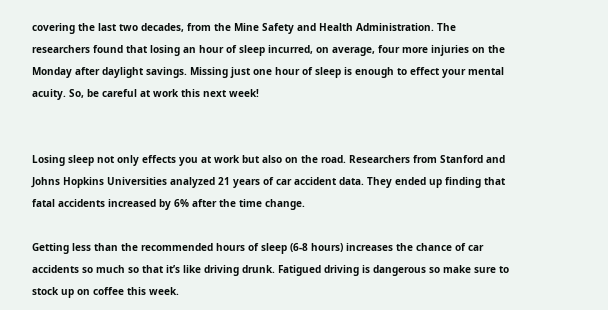covering the last two decades, from the Mine Safety and Health Administration. The researchers found that losing an hour of sleep incurred, on average, four more injuries on the Monday after daylight savings. Missing just one hour of sleep is enough to effect your mental acuity. So, be careful at work this next week!


Losing sleep not only effects you at work but also on the road. Researchers from Stanford and Johns Hopkins Universities analyzed 21 years of car accident data. They ended up finding that fatal accidents increased by 6% after the time change.

Getting less than the recommended hours of sleep (6-8 hours) increases the chance of car accidents so much so that it’s like driving drunk. Fatigued driving is dangerous so make sure to stock up on coffee this week.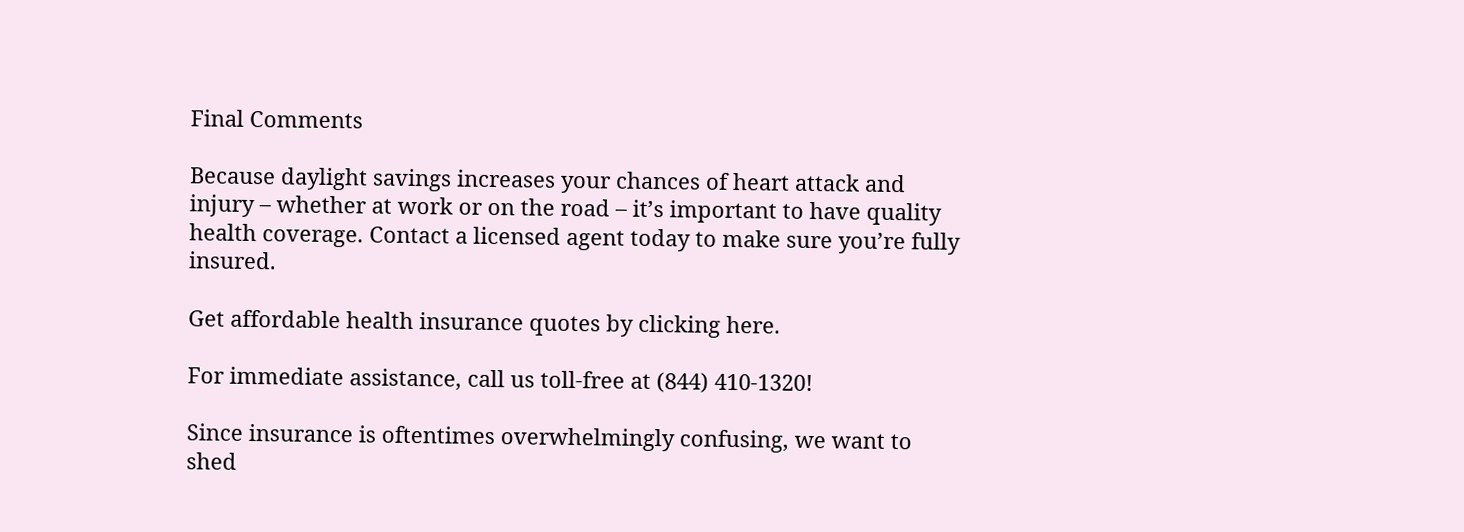Final Comments

Because daylight savings increases your chances of heart attack and injury – whether at work or on the road – it’s important to have quality health coverage. Contact a licensed agent today to make sure you’re fully insured.

Get affordable health insurance quotes by clicking here.

For immediate assistance, call us toll-free at (844) 410-1320!

Since insurance is oftentimes overwhelmingly confusing, we want to shed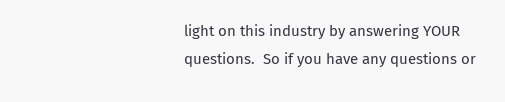light on this industry by answering YOUR questions.  So if you have any questions or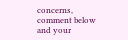concerns, comment below and your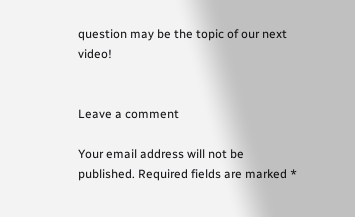question may be the topic of our next video!


Leave a comment

Your email address will not be published. Required fields are marked *